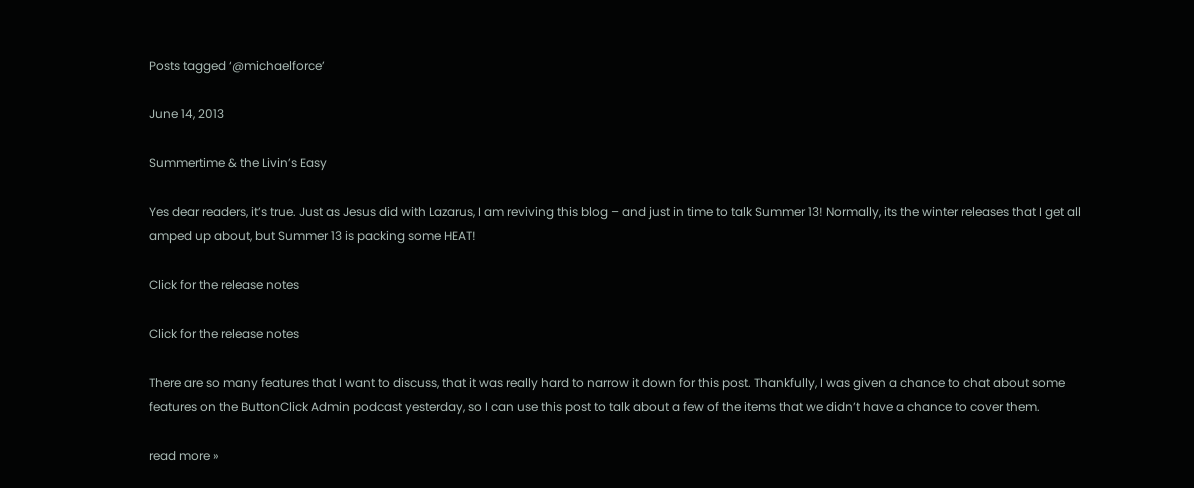Posts tagged ‘@michaelforce’

June 14, 2013

Summertime & the Livin’s Easy

Yes dear readers, it’s true. Just as Jesus did with Lazarus, I am reviving this blog – and just in time to talk Summer 13! Normally, its the winter releases that I get all amped up about, but Summer 13 is packing some HEAT!

Click for the release notes

Click for the release notes

There are so many features that I want to discuss, that it was really hard to narrow it down for this post. Thankfully, I was given a chance to chat about some features on the ButtonClick Admin podcast yesterday, so I can use this post to talk about a few of the items that we didn’t have a chance to cover them.

read more »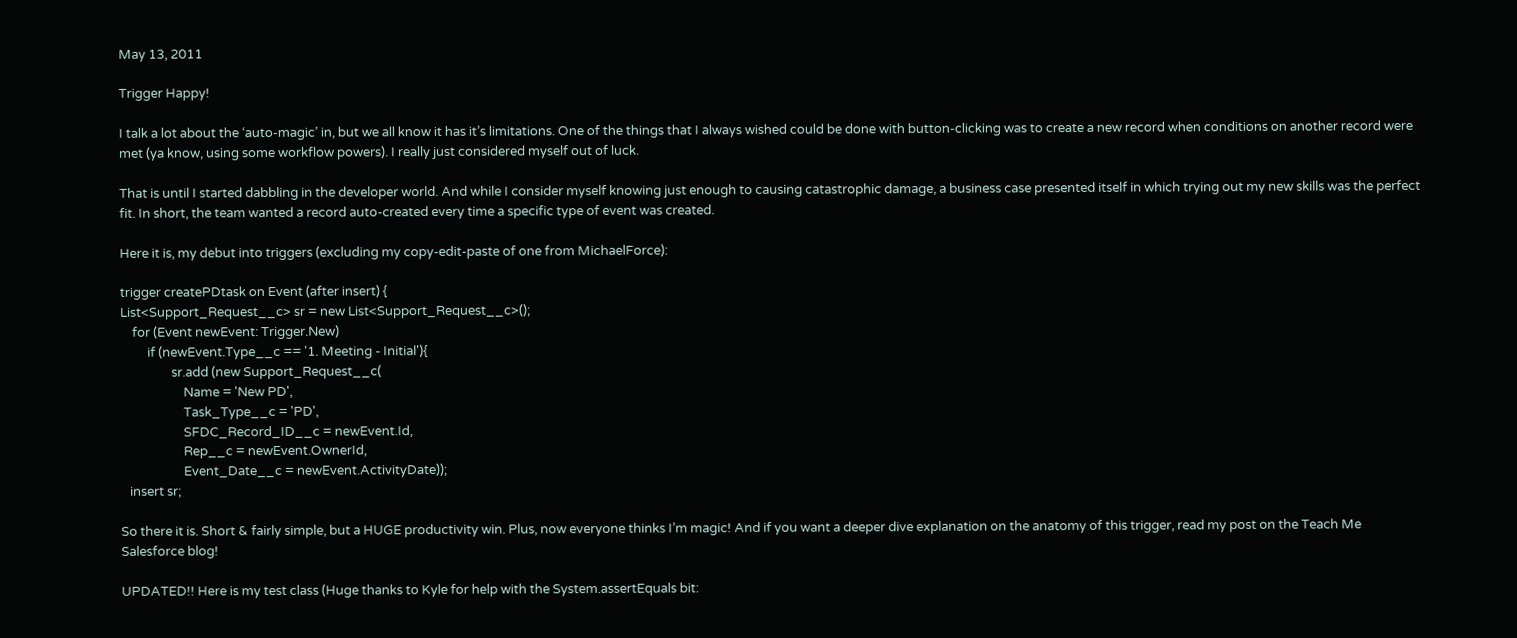May 13, 2011

Trigger Happy!

I talk a lot about the ‘auto-magic’ in, but we all know it has it’s limitations. One of the things that I always wished could be done with button-clicking was to create a new record when conditions on another record were met (ya know, using some workflow powers). I really just considered myself out of luck.

That is until I started dabbling in the developer world. And while I consider myself knowing just enough to causing catastrophic damage, a business case presented itself in which trying out my new skills was the perfect fit. In short, the team wanted a record auto-created every time a specific type of event was created.

Here it is, my debut into triggers (excluding my copy-edit-paste of one from MichaelForce):

trigger createPDtask on Event (after insert) {
List<Support_Request__c> sr = new List<Support_Request__c>();
    for (Event newEvent: Trigger.New)
         if (newEvent.Type__c == '1. Meeting - Initial'){
                 sr.add (new Support_Request__c(
                     Name = 'New PD',
                     Task_Type__c = 'PD',
                     SFDC_Record_ID__c = newEvent.Id,
                     Rep__c = newEvent.OwnerId,
                     Event_Date__c = newEvent.ActivityDate));
   insert sr;

So there it is. Short & fairly simple, but a HUGE productivity win. Plus, now everyone thinks I’m magic! And if you want a deeper dive explanation on the anatomy of this trigger, read my post on the Teach Me Salesforce blog!

UPDATED!! Here is my test class (Huge thanks to Kyle for help with the System.assertEquals bit: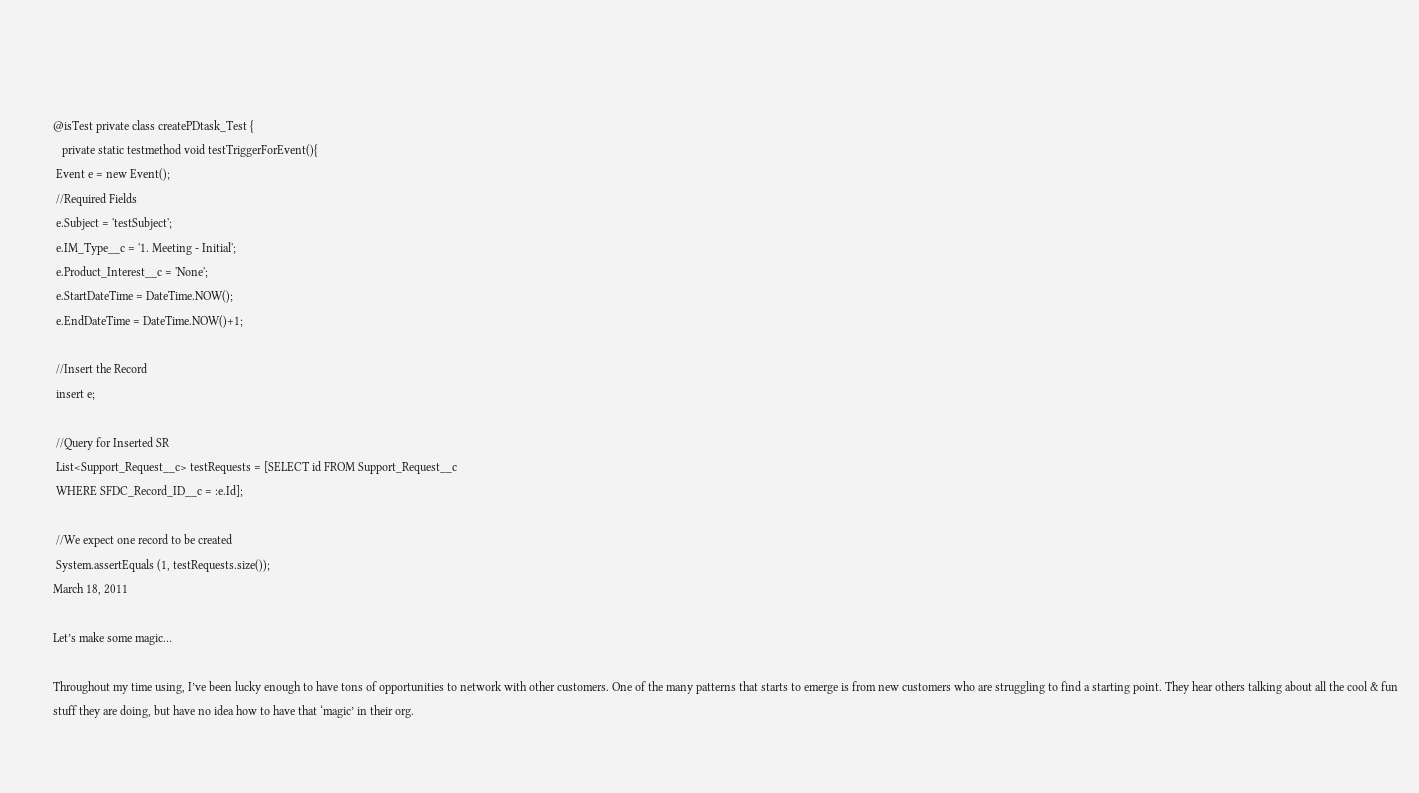@isTest private class createPDtask_Test {
   private static testmethod void testTriggerForEvent(){
 Event e = new Event();
 //Required Fields
 e.Subject = 'testSubject';
 e.IM_Type__c = '1. Meeting - Initial';
 e.Product_Interest__c = 'None';
 e.StartDateTime = DateTime.NOW();
 e.EndDateTime = DateTime.NOW()+1;

 //Insert the Record
 insert e;

 //Query for Inserted SR
 List<Support_Request__c> testRequests = [SELECT id FROM Support_Request__c
 WHERE SFDC_Record_ID__c = :e.Id];

 //We expect one record to be created
 System.assertEquals (1, testRequests.size());
March 18, 2011

Let’s make some magic…

Throughout my time using, I’ve been lucky enough to have tons of opportunities to network with other customers. One of the many patterns that starts to emerge is from new customers who are struggling to find a starting point. They hear others talking about all the cool & fun stuff they are doing, but have no idea how to have that ‘magic’ in their org.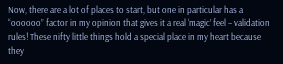Now, there are a lot of places to start, but one in particular has a “oooooo” factor in my opinion that gives it a real ‘magic’ feel – validation rules! These nifty little things hold a special place in my heart because they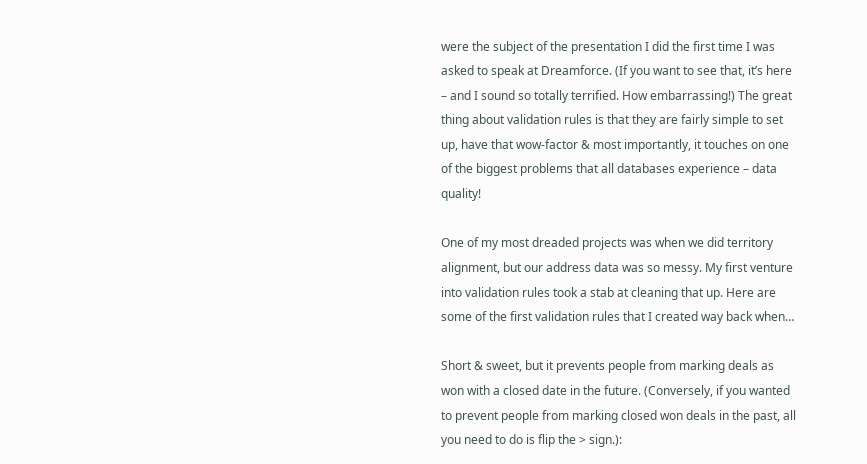were the subject of the presentation I did the first time I was asked to speak at Dreamforce. (If you want to see that, it’s here – and I sound so totally terrified. How embarrassing!) The great thing about validation rules is that they are fairly simple to set up, have that wow-factor & most importantly, it touches on one of the biggest problems that all databases experience – data quality!

One of my most dreaded projects was when we did territory alignment, but our address data was so messy. My first venture into validation rules took a stab at cleaning that up. Here are some of the first validation rules that I created way back when…

Short & sweet, but it prevents people from marking deals as won with a closed date in the future. (Conversely, if you wanted to prevent people from marking closed won deals in the past, all you need to do is flip the > sign.):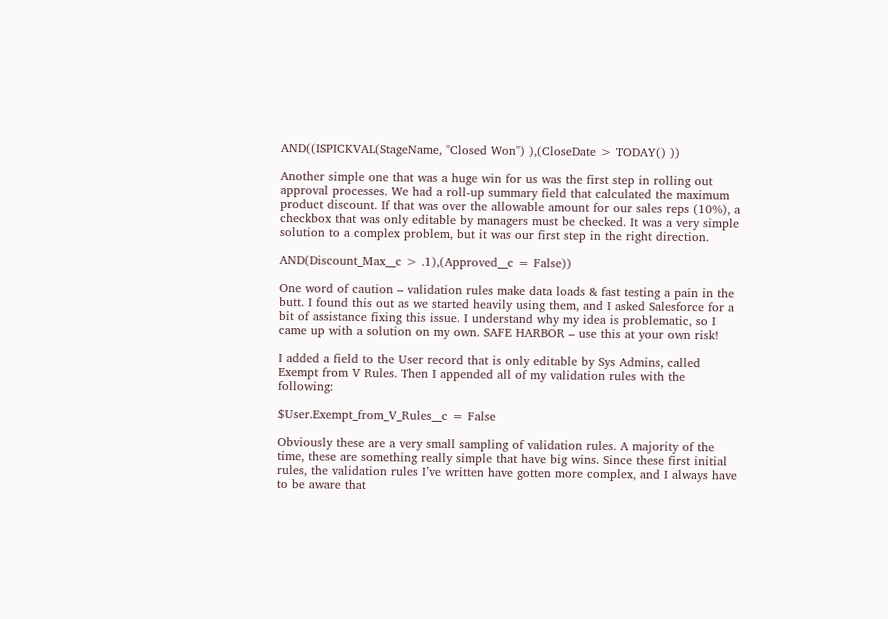AND((ISPICKVAL(StageName, "Closed Won") ),(CloseDate > TODAY() ))

Another simple one that was a huge win for us was the first step in rolling out approval processes. We had a roll-up summary field that calculated the maximum product discount. If that was over the allowable amount for our sales reps (10%), a checkbox that was only editable by managers must be checked. It was a very simple solution to a complex problem, but it was our first step in the right direction.

AND(Discount_Max__c > .1),(Approved__c = False))

One word of caution – validation rules make data loads & fast testing a pain in the butt. I found this out as we started heavily using them, and I asked Salesforce for a bit of assistance fixing this issue. I understand why my idea is problematic, so I came up with a solution on my own. SAFE HARBOR – use this at your own risk!

I added a field to the User record that is only editable by Sys Admins, called Exempt from V Rules. Then I appended all of my validation rules with the following:

$User.Exempt_from_V_Rules__c = False

Obviously these are a very small sampling of validation rules. A majority of the time, these are something really simple that have big wins. Since these first initial rules, the validation rules I’ve written have gotten more complex, and I always have to be aware that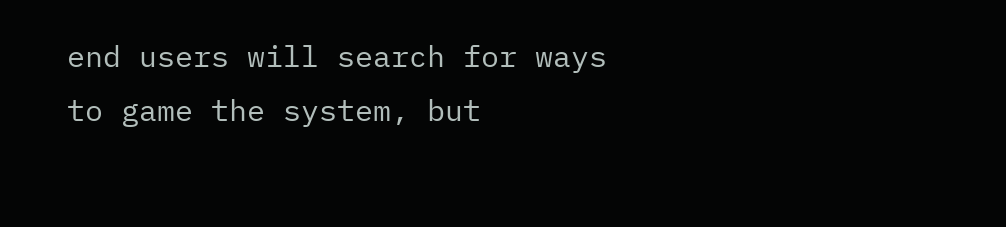end users will search for ways to game the system, but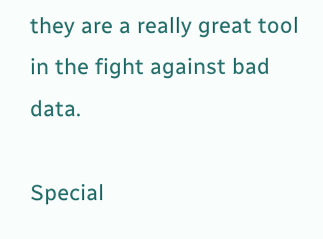they are a really great tool in the fight against bad data.

Special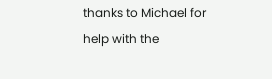thanks to Michael for help with the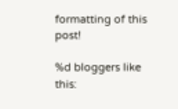formatting of this post!

%d bloggers like this: